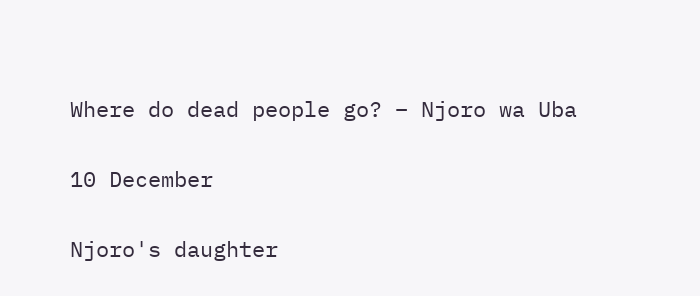Where do dead people go? – Njoro wa Uba

10 December

Njoro's daughter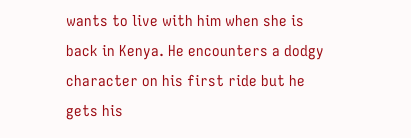wants to live with him when she is back in Kenya. He encounters a dodgy character on his first ride but he gets his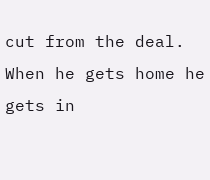cut from the deal. When he gets home he gets in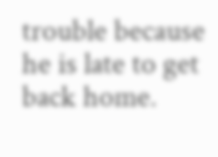trouble because he is late to get back home.